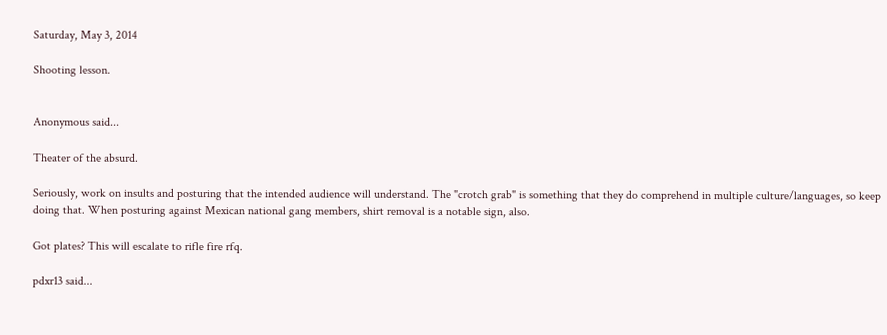Saturday, May 3, 2014

Shooting lesson.


Anonymous said...

Theater of the absurd.

Seriously, work on insults and posturing that the intended audience will understand. The "crotch grab" is something that they do comprehend in multiple culture/languages, so keep doing that. When posturing against Mexican national gang members, shirt removal is a notable sign, also.

Got plates? This will escalate to rifle fire rfq.

pdxr13 said...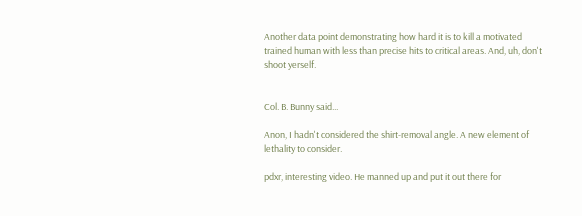Another data point demonstrating how hard it is to kill a motivated trained human with less than precise hits to critical areas. And, uh, don't shoot yerself.


Col. B. Bunny said...

Anon, I hadn't considered the shirt-removal angle. A new element of lethality to consider.

pdxr, interesting video. He manned up and put it out there for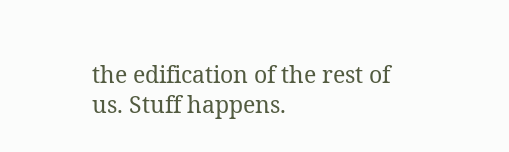the edification of the rest of us. Stuff happens.